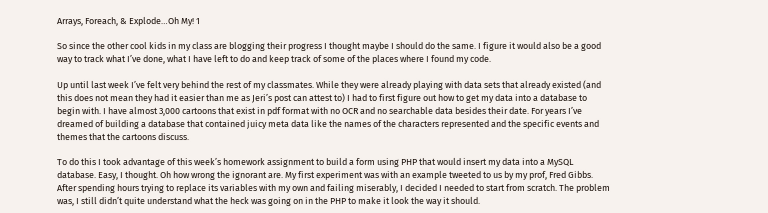Arrays, Foreach, & Explode…Oh My! 1

So since the other cool kids in my class are blogging their progress I thought maybe I should do the same. I figure it would also be a good way to track what I’ve done, what I have left to do and keep track of some of the places where I found my code.

Up until last week I’ve felt very behind the rest of my classmates. While they were already playing with data sets that already existed (and this does not mean they had it easier than me as Jeri’s post can attest to) I had to first figure out how to get my data into a database to begin with. I have almost 3,000 cartoons that exist in pdf format with no OCR and no searchable data besides their date. For years I’ve dreamed of building a database that contained juicy meta data like the names of the characters represented and the specific events and themes that the cartoons discuss.

To do this I took advantage of this week’s homework assignment to build a form using PHP that would insert my data into a MySQL database. Easy, I thought. Oh how wrong the ignorant are. My first experiment was with an example tweeted to us by my prof, Fred Gibbs. After spending hours trying to replace its variables with my own and failing miserably, I decided I needed to start from scratch. The problem was, I still didn’t quite understand what the heck was going on in the PHP to make it look the way it should.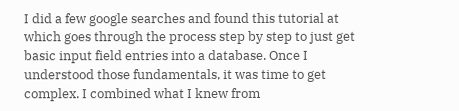I did a few google searches and found this tutorial at which goes through the process step by step to just get basic input field entries into a database. Once I understood those fundamentals, it was time to get complex. I combined what I knew from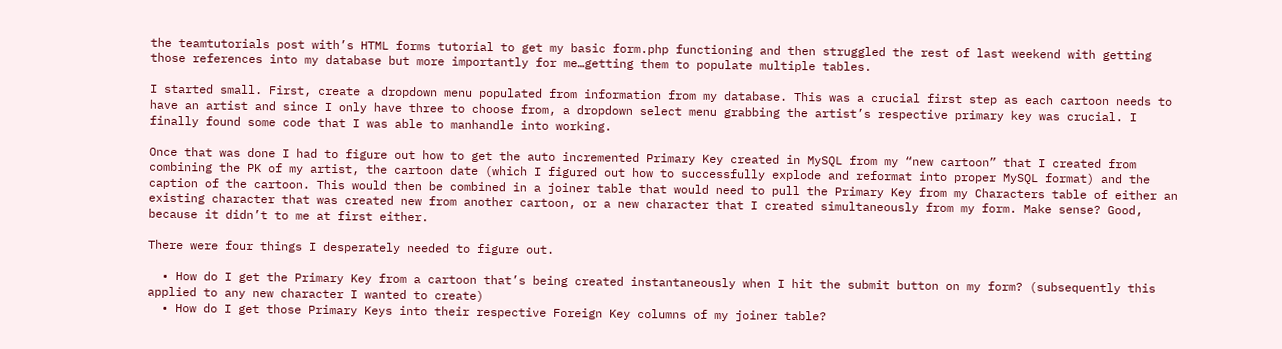the teamtutorials post with’s HTML forms tutorial to get my basic form.php functioning and then struggled the rest of last weekend with getting those references into my database but more importantly for me…getting them to populate multiple tables.

I started small. First, create a dropdown menu populated from information from my database. This was a crucial first step as each cartoon needs to have an artist and since I only have three to choose from, a dropdown select menu grabbing the artist’s respective primary key was crucial. I finally found some code that I was able to manhandle into working.

Once that was done I had to figure out how to get the auto incremented Primary Key created in MySQL from my “new cartoon” that I created from combining the PK of my artist, the cartoon date (which I figured out how to successfully explode and reformat into proper MySQL format) and the caption of the cartoon. This would then be combined in a joiner table that would need to pull the Primary Key from my Characters table of either an existing character that was created new from another cartoon, or a new character that I created simultaneously from my form. Make sense? Good, because it didn’t to me at first either.

There were four things I desperately needed to figure out.

  • How do I get the Primary Key from a cartoon that’s being created instantaneously when I hit the submit button on my form? (subsequently this applied to any new character I wanted to create)
  • How do I get those Primary Keys into their respective Foreign Key columns of my joiner table?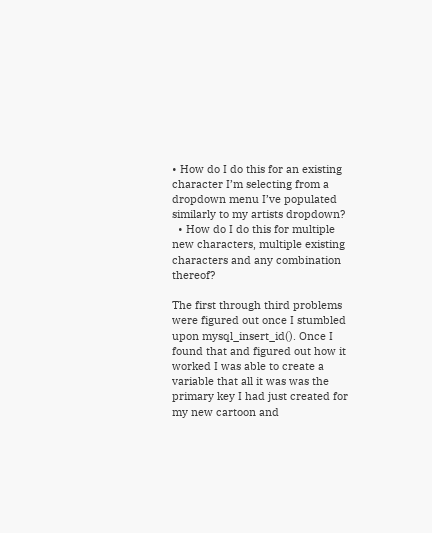• How do I do this for an existing character I’m selecting from a dropdown menu I’ve populated similarly to my artists dropdown?
  • How do I do this for multiple new characters, multiple existing characters and any combination thereof?

The first through third problems were figured out once I stumbled upon mysql_insert_id(). Once I found that and figured out how it worked I was able to create a variable that all it was was the primary key I had just created for my new cartoon and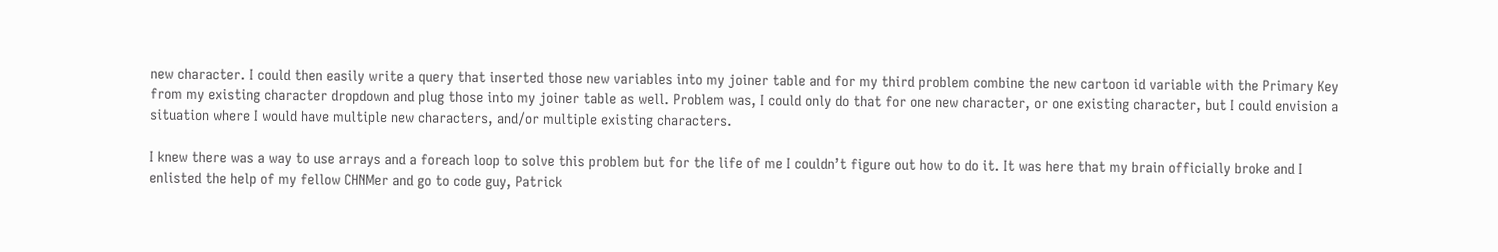new character. I could then easily write a query that inserted those new variables into my joiner table and for my third problem combine the new cartoon id variable with the Primary Key from my existing character dropdown and plug those into my joiner table as well. Problem was, I could only do that for one new character, or one existing character, but I could envision a situation where I would have multiple new characters, and/or multiple existing characters.

I knew there was a way to use arrays and a foreach loop to solve this problem but for the life of me I couldn’t figure out how to do it. It was here that my brain officially broke and I enlisted the help of my fellow CHNMer and go to code guy, Patrick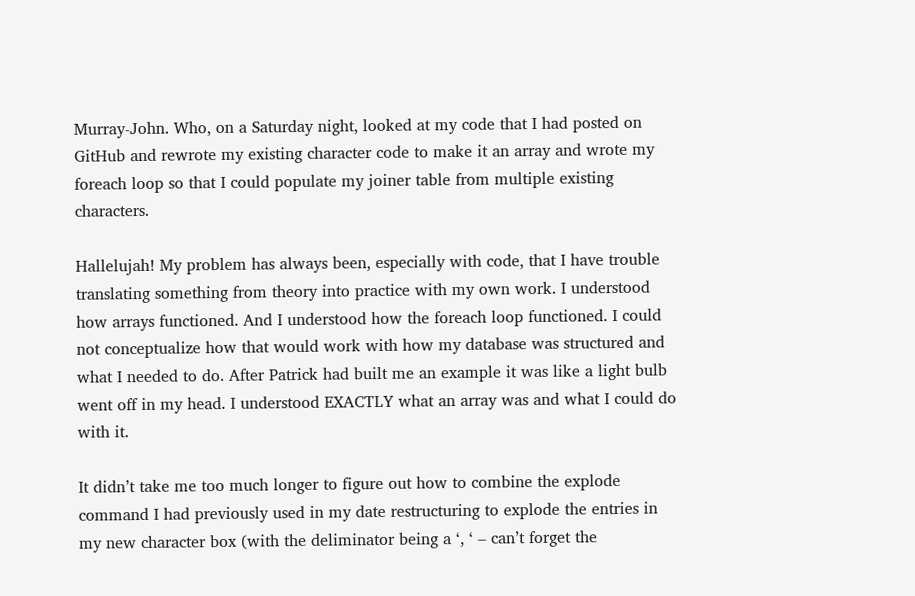Murray-John. Who, on a Saturday night, looked at my code that I had posted on GitHub and rewrote my existing character code to make it an array and wrote my foreach loop so that I could populate my joiner table from multiple existing characters.

Hallelujah! My problem has always been, especially with code, that I have trouble translating something from theory into practice with my own work. I understood how arrays functioned. And I understood how the foreach loop functioned. I could not conceptualize how that would work with how my database was structured and what I needed to do. After Patrick had built me an example it was like a light bulb went off in my head. I understood EXACTLY what an array was and what I could do with it.

It didn’t take me too much longer to figure out how to combine the explode command I had previously used in my date restructuring to explode the entries in my new character box (with the deliminator being a ‘, ‘ – can’t forget the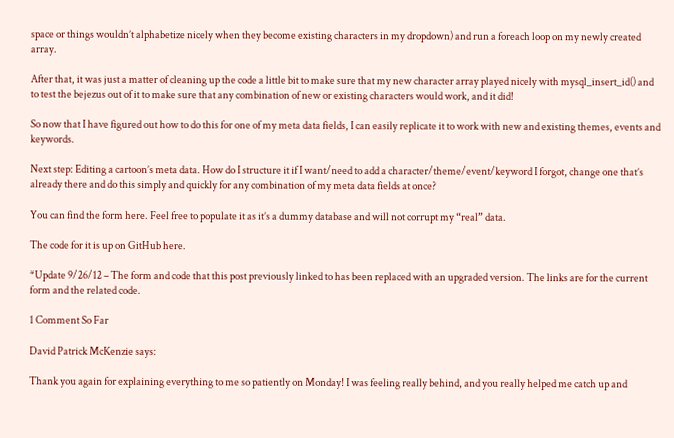space or things wouldn’t alphabetize nicely when they become existing characters in my dropdown) and run a foreach loop on my newly created array.

After that, it was just a matter of cleaning up the code a little bit to make sure that my new character array played nicely with mysql_insert_id() and to test the bejezus out of it to make sure that any combination of new or existing characters would work, and it did!

So now that I have figured out how to do this for one of my meta data fields, I can easily replicate it to work with new and existing themes, events and keywords.

Next step: Editing a cartoon’s meta data. How do I structure it if I want/need to add a character/theme/event/keyword I forgot, change one that’s already there and do this simply and quickly for any combination of my meta data fields at once?

You can find the form here. Feel free to populate it as it’s a dummy database and will not corrupt my “real” data.

The code for it is up on GitHub here.

*Update 9/26/12 – The form and code that this post previously linked to has been replaced with an upgraded version. The links are for the current form and the related code.

1 Comment So Far

David Patrick McKenzie says:

Thank you again for explaining everything to me so patiently on Monday! I was feeling really behind, and you really helped me catch up and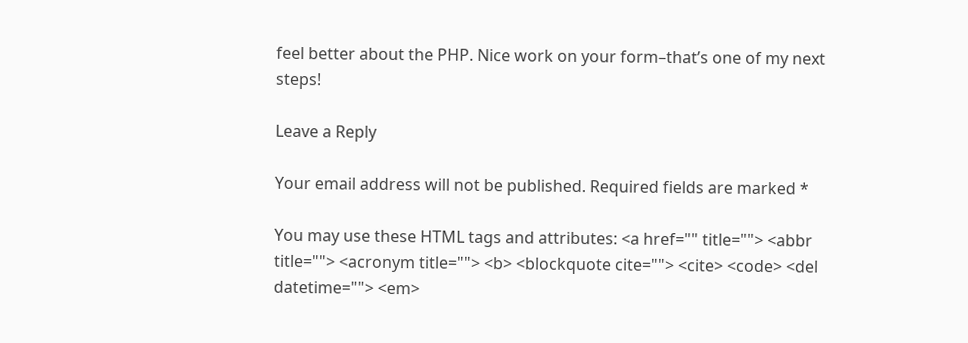feel better about the PHP. Nice work on your form–that’s one of my next steps!

Leave a Reply

Your email address will not be published. Required fields are marked *

You may use these HTML tags and attributes: <a href="" title=""> <abbr title=""> <acronym title=""> <b> <blockquote cite=""> <cite> <code> <del datetime=""> <em>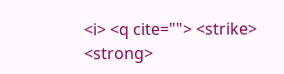<i> <q cite=""> <strike> <strong>